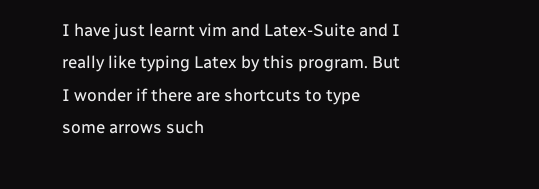I have just learnt vim and Latex-Suite and I really like typing Latex by this program. But I wonder if there are shortcuts to type some arrows such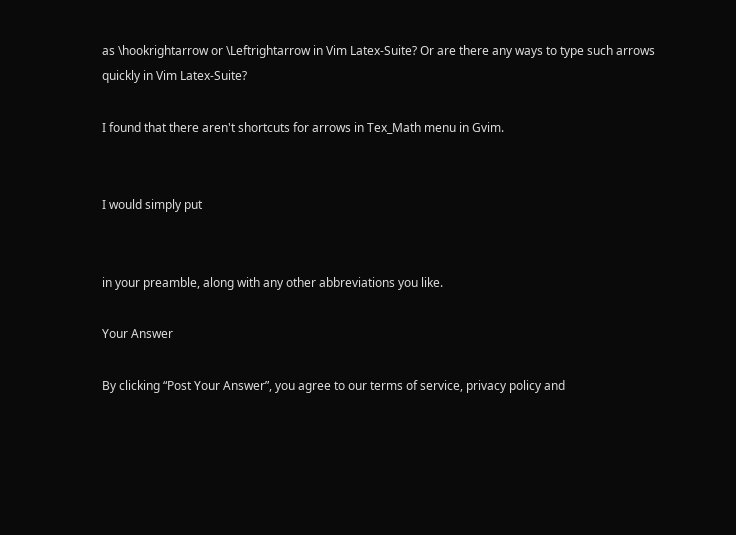as \hookrightarrow or \Leftrightarrow in Vim Latex-Suite? Or are there any ways to type such arrows quickly in Vim Latex-Suite?

I found that there aren't shortcuts for arrows in Tex_Math menu in Gvim.


I would simply put


in your preamble, along with any other abbreviations you like.

Your Answer

By clicking “Post Your Answer”, you agree to our terms of service, privacy policy and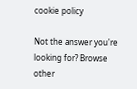cookie policy

Not the answer you're looking for? Browse other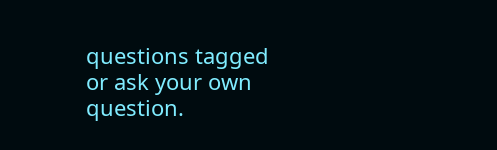questions tagged or ask your own question.